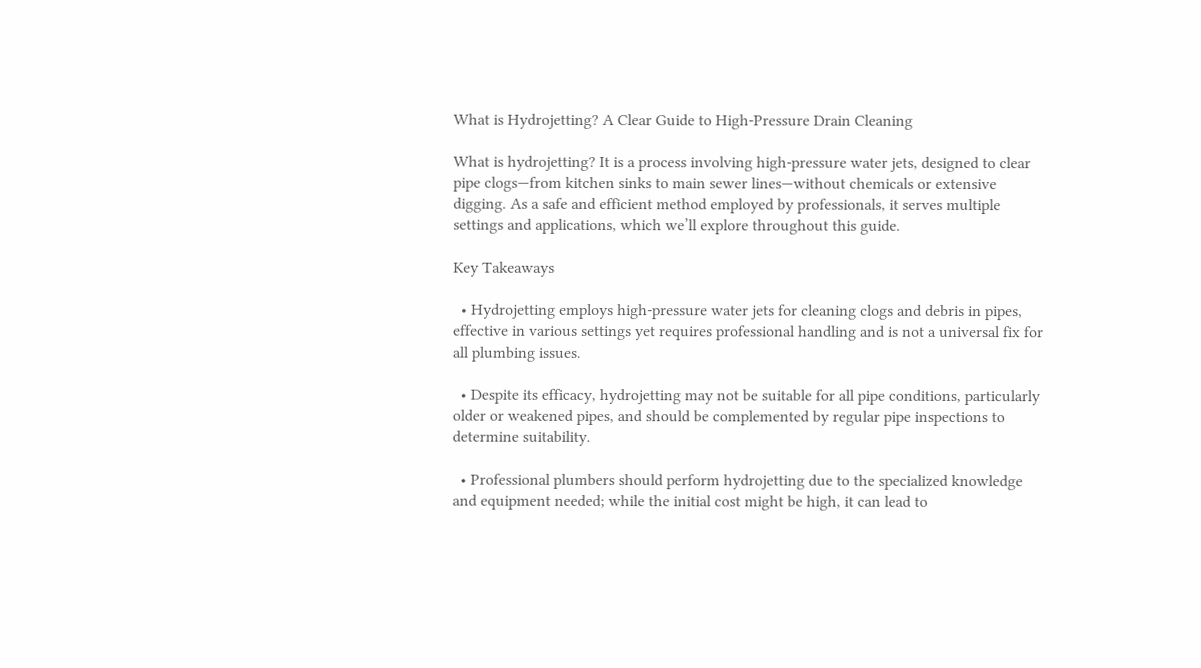What is Hydrojetting? A Clear Guide to High-Pressure Drain Cleaning

What is hydrojetting? It is a process involving high-pressure water jets, designed to clear pipe clogs—from kitchen sinks to main sewer lines—without chemicals or extensive digging. As a safe and efficient method employed by professionals, it serves multiple settings and applications, which we’ll explore throughout this guide.

Key Takeaways

  • Hydrojetting employs high-pressure water jets for cleaning clogs and debris in pipes, effective in various settings yet requires professional handling and is not a universal fix for all plumbing issues.

  • Despite its efficacy, hydrojetting may not be suitable for all pipe conditions, particularly older or weakened pipes, and should be complemented by regular pipe inspections to determine suitability.

  • Professional plumbers should perform hydrojetting due to the specialized knowledge and equipment needed; while the initial cost might be high, it can lead to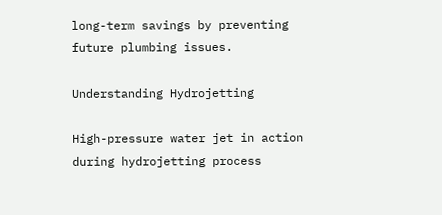long-term savings by preventing future plumbing issues.

Understanding Hydrojetting

High-pressure water jet in action during hydrojetting process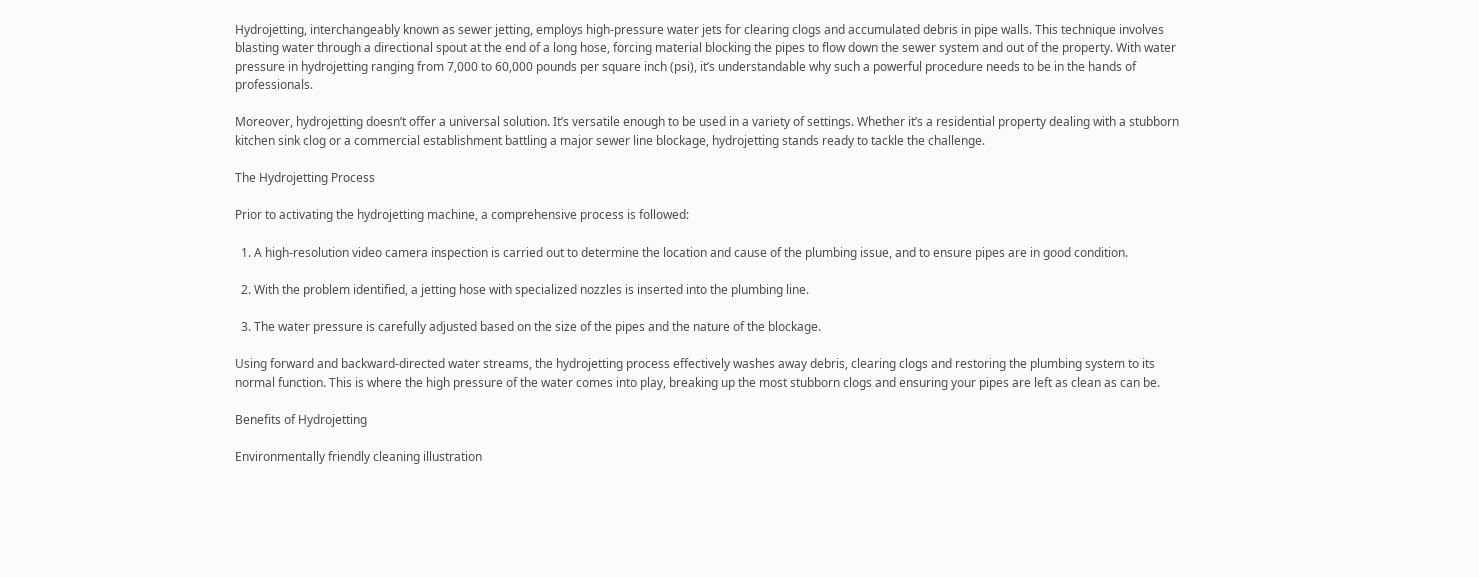Hydrojetting, interchangeably known as sewer jetting, employs high-pressure water jets for clearing clogs and accumulated debris in pipe walls. This technique involves blasting water through a directional spout at the end of a long hose, forcing material blocking the pipes to flow down the sewer system and out of the property. With water pressure in hydrojetting ranging from 7,000 to 60,000 pounds per square inch (psi), it’s understandable why such a powerful procedure needs to be in the hands of professionals.

Moreover, hydrojetting doesn’t offer a universal solution. It’s versatile enough to be used in a variety of settings. Whether it’s a residential property dealing with a stubborn kitchen sink clog or a commercial establishment battling a major sewer line blockage, hydrojetting stands ready to tackle the challenge.

The Hydrojetting Process

Prior to activating the hydrojetting machine, a comprehensive process is followed:

  1. A high-resolution video camera inspection is carried out to determine the location and cause of the plumbing issue, and to ensure pipes are in good condition.

  2. With the problem identified, a jetting hose with specialized nozzles is inserted into the plumbing line.

  3. The water pressure is carefully adjusted based on the size of the pipes and the nature of the blockage.

Using forward and backward-directed water streams, the hydrojetting process effectively washes away debris, clearing clogs and restoring the plumbing system to its normal function. This is where the high pressure of the water comes into play, breaking up the most stubborn clogs and ensuring your pipes are left as clean as can be.

Benefits of Hydrojetting

Environmentally friendly cleaning illustration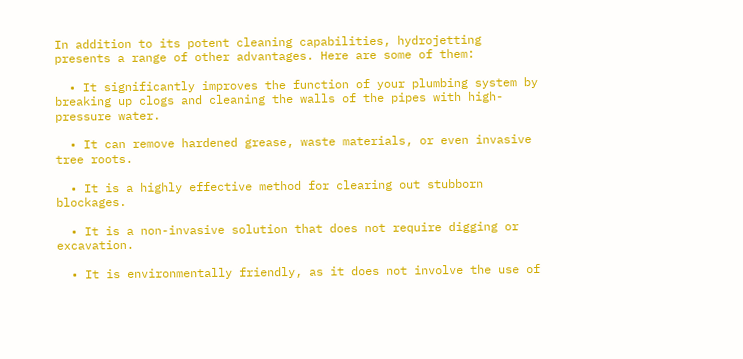In addition to its potent cleaning capabilities, hydrojetting presents a range of other advantages. Here are some of them:

  • It significantly improves the function of your plumbing system by breaking up clogs and cleaning the walls of the pipes with high-pressure water.

  • It can remove hardened grease, waste materials, or even invasive tree roots.

  • It is a highly effective method for clearing out stubborn blockages.

  • It is a non-invasive solution that does not require digging or excavation.

  • It is environmentally friendly, as it does not involve the use of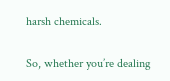harsh chemicals.

So, whether you’re dealing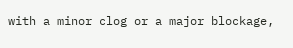with a minor clog or a major blockage,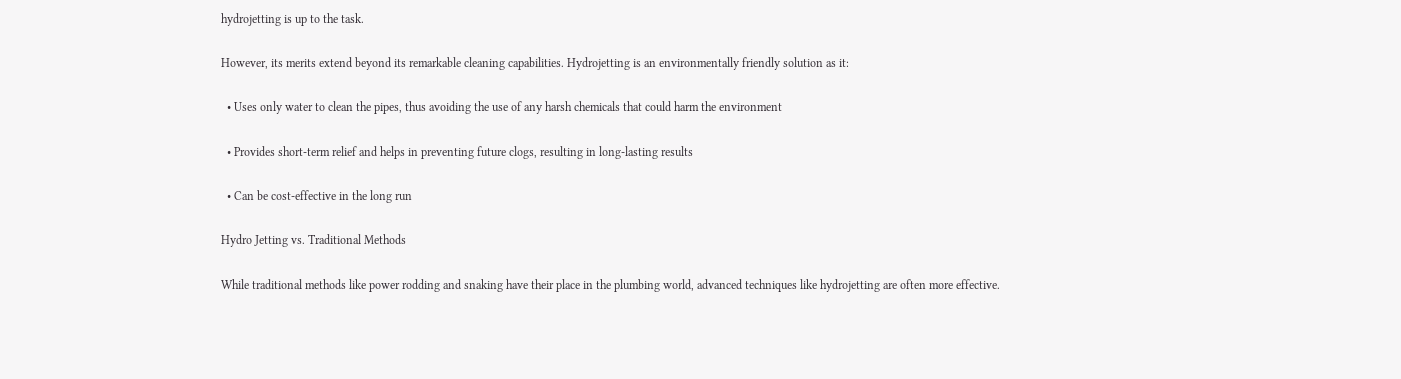hydrojetting is up to the task.

However, its merits extend beyond its remarkable cleaning capabilities. Hydrojetting is an environmentally friendly solution as it:

  • Uses only water to clean the pipes, thus avoiding the use of any harsh chemicals that could harm the environment

  • Provides short-term relief and helps in preventing future clogs, resulting in long-lasting results

  • Can be cost-effective in the long run

Hydro Jetting vs. Traditional Methods

While traditional methods like power rodding and snaking have their place in the plumbing world, advanced techniques like hydrojetting are often more effective.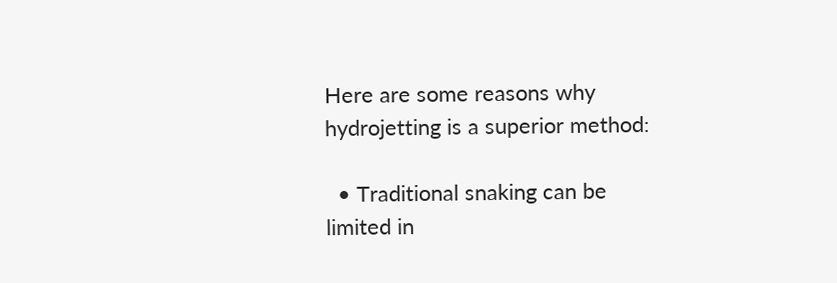Here are some reasons why hydrojetting is a superior method:

  • Traditional snaking can be limited in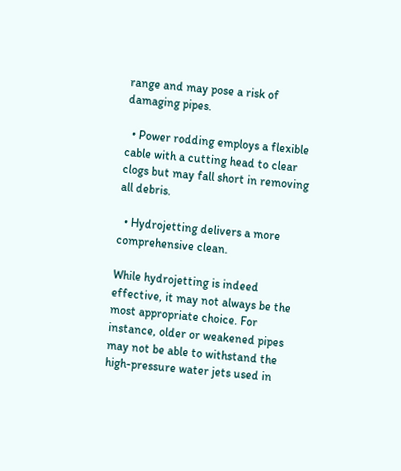range and may pose a risk of damaging pipes.

  • Power rodding employs a flexible cable with a cutting head to clear clogs but may fall short in removing all debris.

  • Hydrojetting delivers a more comprehensive clean.

While hydrojetting is indeed effective, it may not always be the most appropriate choice. For instance, older or weakened pipes may not be able to withstand the high-pressure water jets used in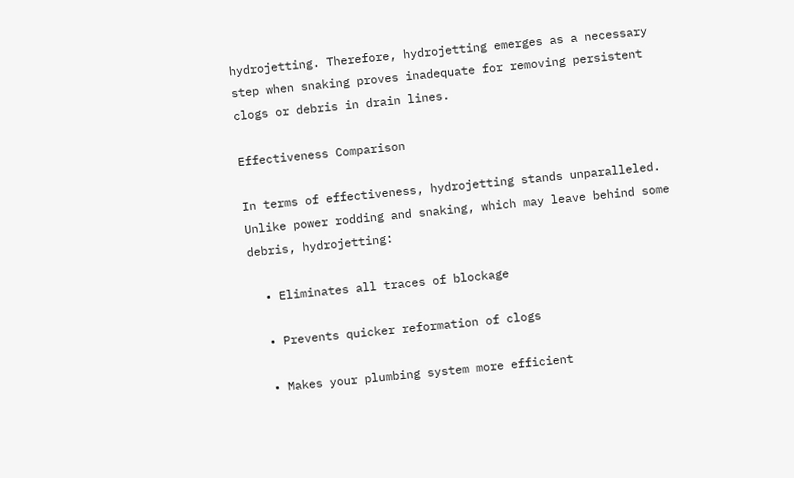hydrojetting. Therefore, hydrojetting emerges as a necessary step when snaking proves inadequate for removing persistent clogs or debris in drain lines.

Effectiveness Comparison

In terms of effectiveness, hydrojetting stands unparalleled. Unlike power rodding and snaking, which may leave behind some debris, hydrojetting:

  • Eliminates all traces of blockage

  • Prevents quicker reformation of clogs

  • Makes your plumbing system more efficient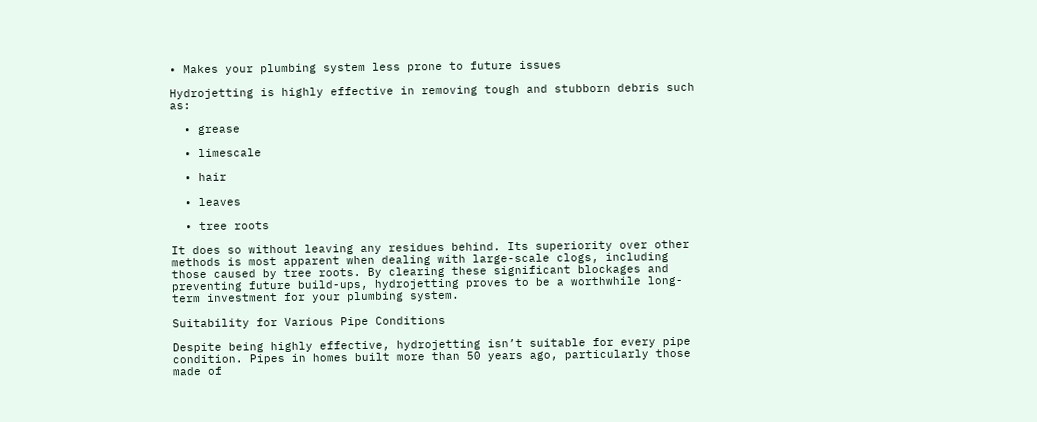• Makes your plumbing system less prone to future issues

Hydrojetting is highly effective in removing tough and stubborn debris such as:

  • grease

  • limescale

  • hair

  • leaves

  • tree roots

It does so without leaving any residues behind. Its superiority over other methods is most apparent when dealing with large-scale clogs, including those caused by tree roots. By clearing these significant blockages and preventing future build-ups, hydrojetting proves to be a worthwhile long-term investment for your plumbing system.

Suitability for Various Pipe Conditions

Despite being highly effective, hydrojetting isn’t suitable for every pipe condition. Pipes in homes built more than 50 years ago, particularly those made of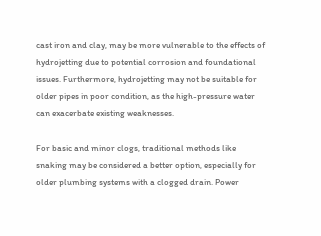cast iron and clay, may be more vulnerable to the effects of hydrojetting due to potential corrosion and foundational issues. Furthermore, hydrojetting may not be suitable for older pipes in poor condition, as the high-pressure water can exacerbate existing weaknesses.

For basic and minor clogs, traditional methods like snaking may be considered a better option, especially for older plumbing systems with a clogged drain. Power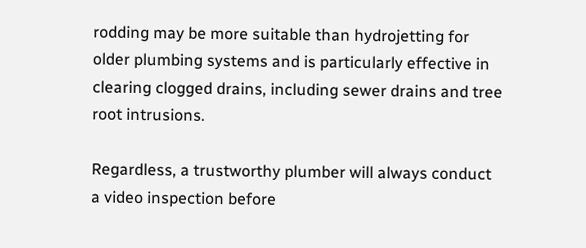rodding may be more suitable than hydrojetting for older plumbing systems and is particularly effective in clearing clogged drains, including sewer drains and tree root intrusions.

Regardless, a trustworthy plumber will always conduct a video inspection before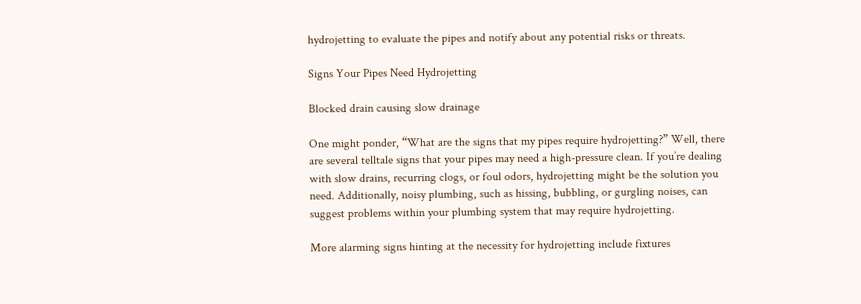hydrojetting to evaluate the pipes and notify about any potential risks or threats.

Signs Your Pipes Need Hydrojetting

Blocked drain causing slow drainage

One might ponder, “What are the signs that my pipes require hydrojetting?” Well, there are several telltale signs that your pipes may need a high-pressure clean. If you’re dealing with slow drains, recurring clogs, or foul odors, hydrojetting might be the solution you need. Additionally, noisy plumbing, such as hissing, bubbling, or gurgling noises, can suggest problems within your plumbing system that may require hydrojetting.

More alarming signs hinting at the necessity for hydrojetting include fixtures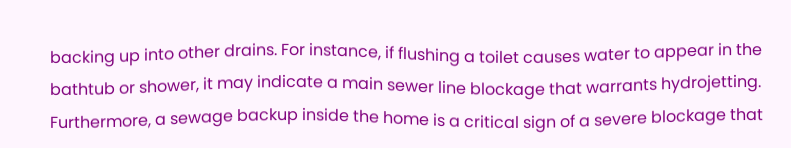backing up into other drains. For instance, if flushing a toilet causes water to appear in the bathtub or shower, it may indicate a main sewer line blockage that warrants hydrojetting. Furthermore, a sewage backup inside the home is a critical sign of a severe blockage that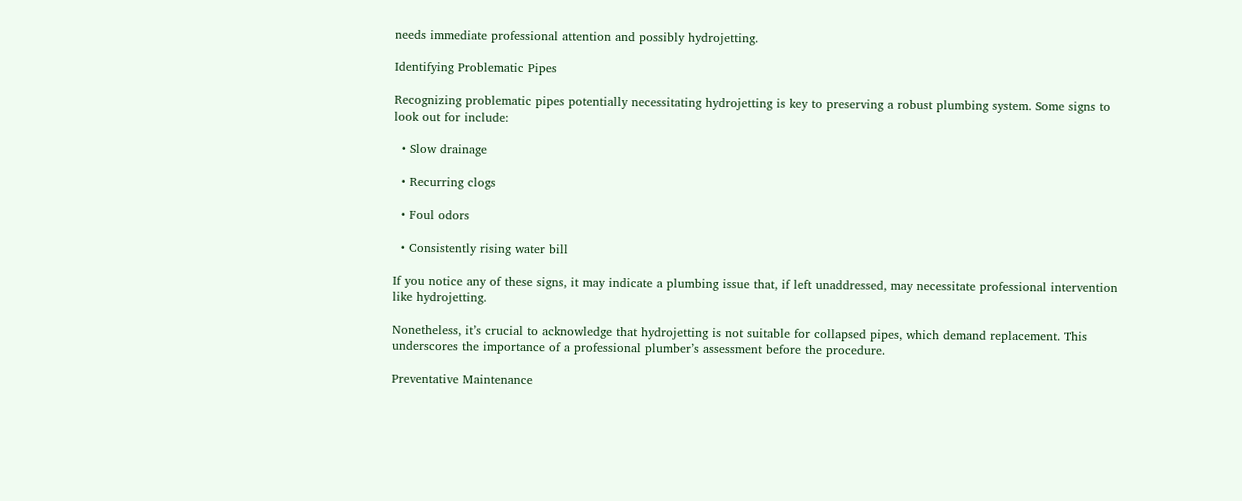needs immediate professional attention and possibly hydrojetting.

Identifying Problematic Pipes

Recognizing problematic pipes potentially necessitating hydrojetting is key to preserving a robust plumbing system. Some signs to look out for include:

  • Slow drainage

  • Recurring clogs

  • Foul odors

  • Consistently rising water bill

If you notice any of these signs, it may indicate a plumbing issue that, if left unaddressed, may necessitate professional intervention like hydrojetting.

Nonetheless, it’s crucial to acknowledge that hydrojetting is not suitable for collapsed pipes, which demand replacement. This underscores the importance of a professional plumber’s assessment before the procedure.

Preventative Maintenance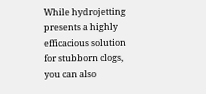While hydrojetting presents a highly efficacious solution for stubborn clogs, you can also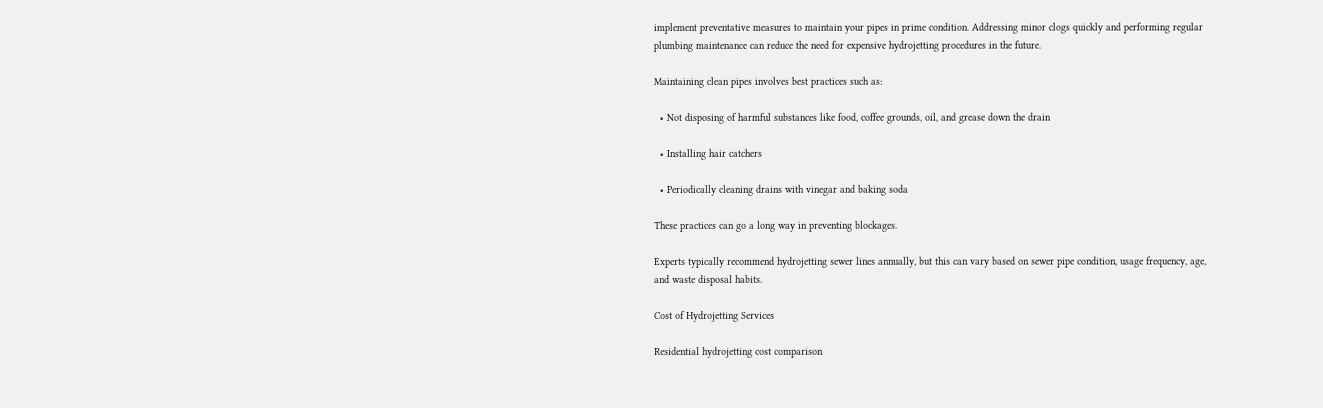implement preventative measures to maintain your pipes in prime condition. Addressing minor clogs quickly and performing regular plumbing maintenance can reduce the need for expensive hydrojetting procedures in the future.

Maintaining clean pipes involves best practices such as:

  • Not disposing of harmful substances like food, coffee grounds, oil, and grease down the drain

  • Installing hair catchers

  • Periodically cleaning drains with vinegar and baking soda

These practices can go a long way in preventing blockages.

Experts typically recommend hydrojetting sewer lines annually, but this can vary based on sewer pipe condition, usage frequency, age, and waste disposal habits.

Cost of Hydrojetting Services

Residential hydrojetting cost comparison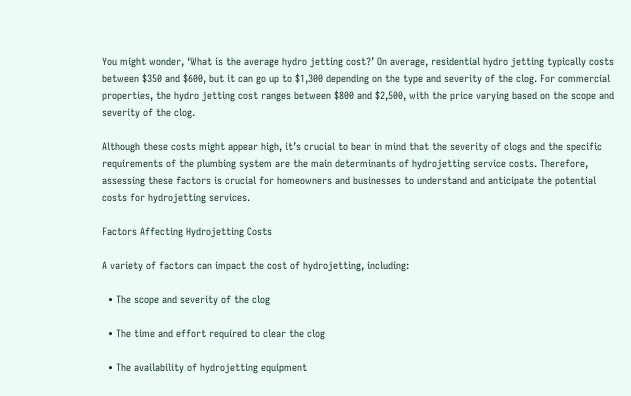You might wonder, ‘What is the average hydro jetting cost?’ On average, residential hydro jetting typically costs between $350 and $600, but it can go up to $1,300 depending on the type and severity of the clog. For commercial properties, the hydro jetting cost ranges between $800 and $2,500, with the price varying based on the scope and severity of the clog.

Although these costs might appear high, it’s crucial to bear in mind that the severity of clogs and the specific requirements of the plumbing system are the main determinants of hydrojetting service costs. Therefore, assessing these factors is crucial for homeowners and businesses to understand and anticipate the potential costs for hydrojetting services.

Factors Affecting Hydrojetting Costs

A variety of factors can impact the cost of hydrojetting, including:

  • The scope and severity of the clog

  • The time and effort required to clear the clog

  • The availability of hydrojetting equipment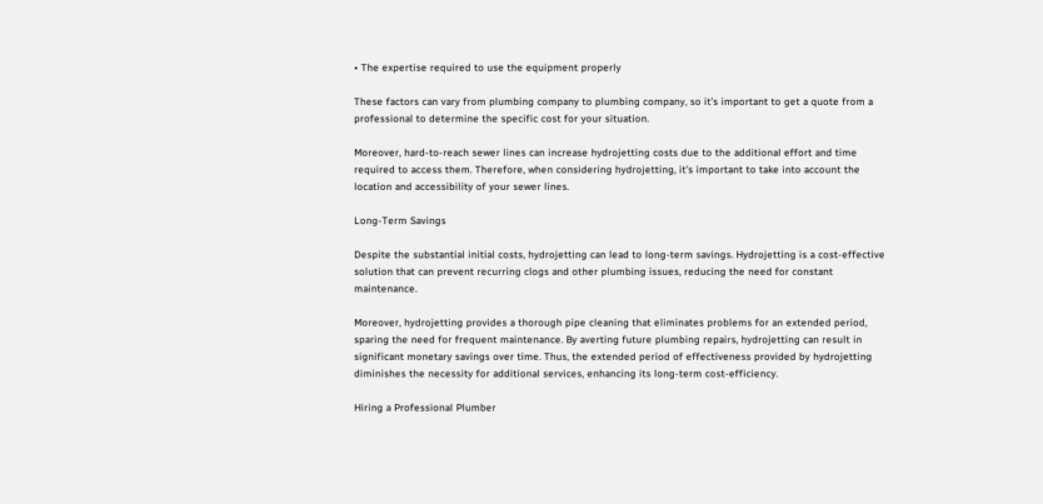• The expertise required to use the equipment properly

These factors can vary from plumbing company to plumbing company, so it’s important to get a quote from a professional to determine the specific cost for your situation.

Moreover, hard-to-reach sewer lines can increase hydrojetting costs due to the additional effort and time required to access them. Therefore, when considering hydrojetting, it’s important to take into account the location and accessibility of your sewer lines.

Long-Term Savings

Despite the substantial initial costs, hydrojetting can lead to long-term savings. Hydrojetting is a cost-effective solution that can prevent recurring clogs and other plumbing issues, reducing the need for constant maintenance.

Moreover, hydrojetting provides a thorough pipe cleaning that eliminates problems for an extended period, sparing the need for frequent maintenance. By averting future plumbing repairs, hydrojetting can result in significant monetary savings over time. Thus, the extended period of effectiveness provided by hydrojetting diminishes the necessity for additional services, enhancing its long-term cost-efficiency.

Hiring a Professional Plumber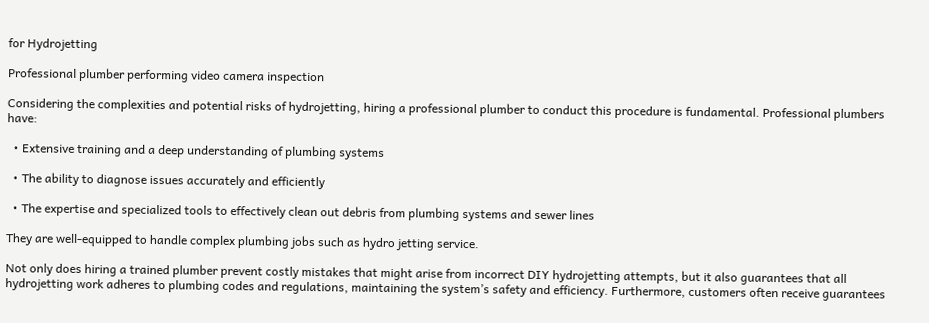for Hydrojetting

Professional plumber performing video camera inspection

Considering the complexities and potential risks of hydrojetting, hiring a professional plumber to conduct this procedure is fundamental. Professional plumbers have:

  • Extensive training and a deep understanding of plumbing systems

  • The ability to diagnose issues accurately and efficiently

  • The expertise and specialized tools to effectively clean out debris from plumbing systems and sewer lines

They are well-equipped to handle complex plumbing jobs such as hydro jetting service.

Not only does hiring a trained plumber prevent costly mistakes that might arise from incorrect DIY hydrojetting attempts, but it also guarantees that all hydrojetting work adheres to plumbing codes and regulations, maintaining the system’s safety and efficiency. Furthermore, customers often receive guarantees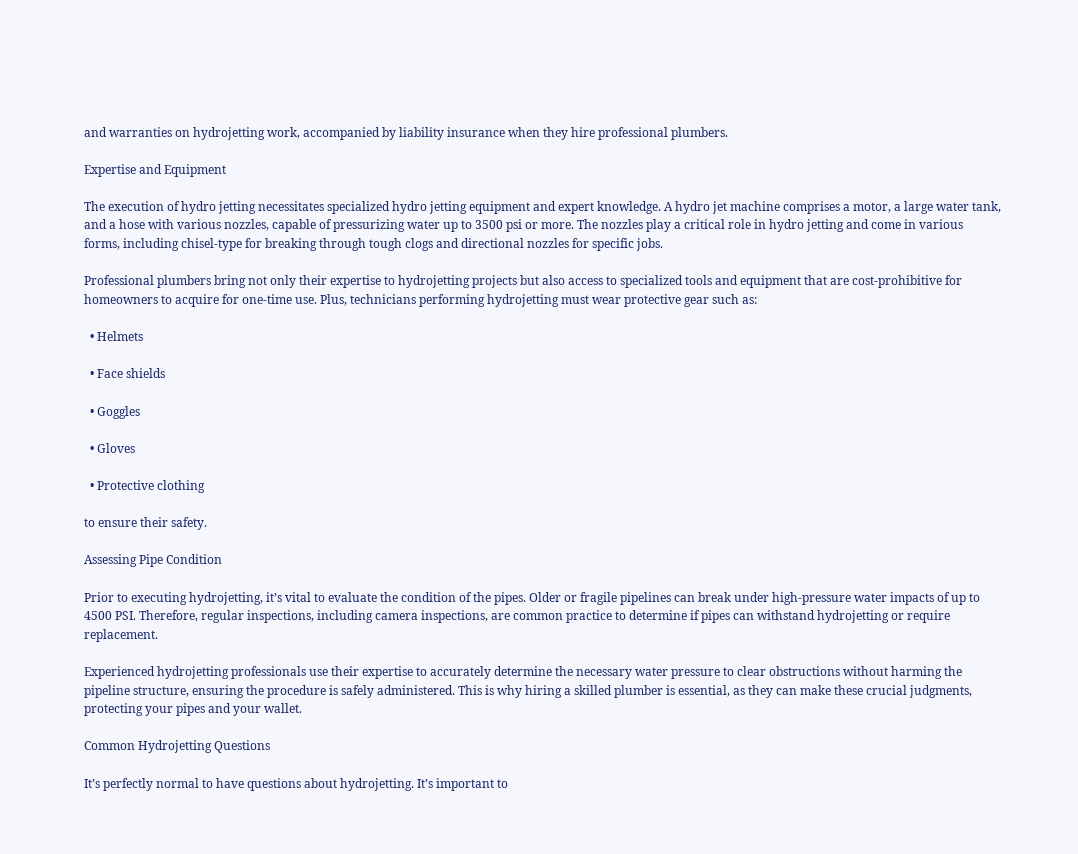and warranties on hydrojetting work, accompanied by liability insurance when they hire professional plumbers.

Expertise and Equipment

The execution of hydro jetting necessitates specialized hydro jetting equipment and expert knowledge. A hydro jet machine comprises a motor, a large water tank, and a hose with various nozzles, capable of pressurizing water up to 3500 psi or more. The nozzles play a critical role in hydro jetting and come in various forms, including chisel-type for breaking through tough clogs and directional nozzles for specific jobs.

Professional plumbers bring not only their expertise to hydrojetting projects but also access to specialized tools and equipment that are cost-prohibitive for homeowners to acquire for one-time use. Plus, technicians performing hydrojetting must wear protective gear such as:

  • Helmets

  • Face shields

  • Goggles

  • Gloves

  • Protective clothing

to ensure their safety.

Assessing Pipe Condition

Prior to executing hydrojetting, it’s vital to evaluate the condition of the pipes. Older or fragile pipelines can break under high-pressure water impacts of up to 4500 PSI. Therefore, regular inspections, including camera inspections, are common practice to determine if pipes can withstand hydrojetting or require replacement.

Experienced hydrojetting professionals use their expertise to accurately determine the necessary water pressure to clear obstructions without harming the pipeline structure, ensuring the procedure is safely administered. This is why hiring a skilled plumber is essential, as they can make these crucial judgments, protecting your pipes and your wallet.

Common Hydrojetting Questions

It’s perfectly normal to have questions about hydrojetting. It’s important to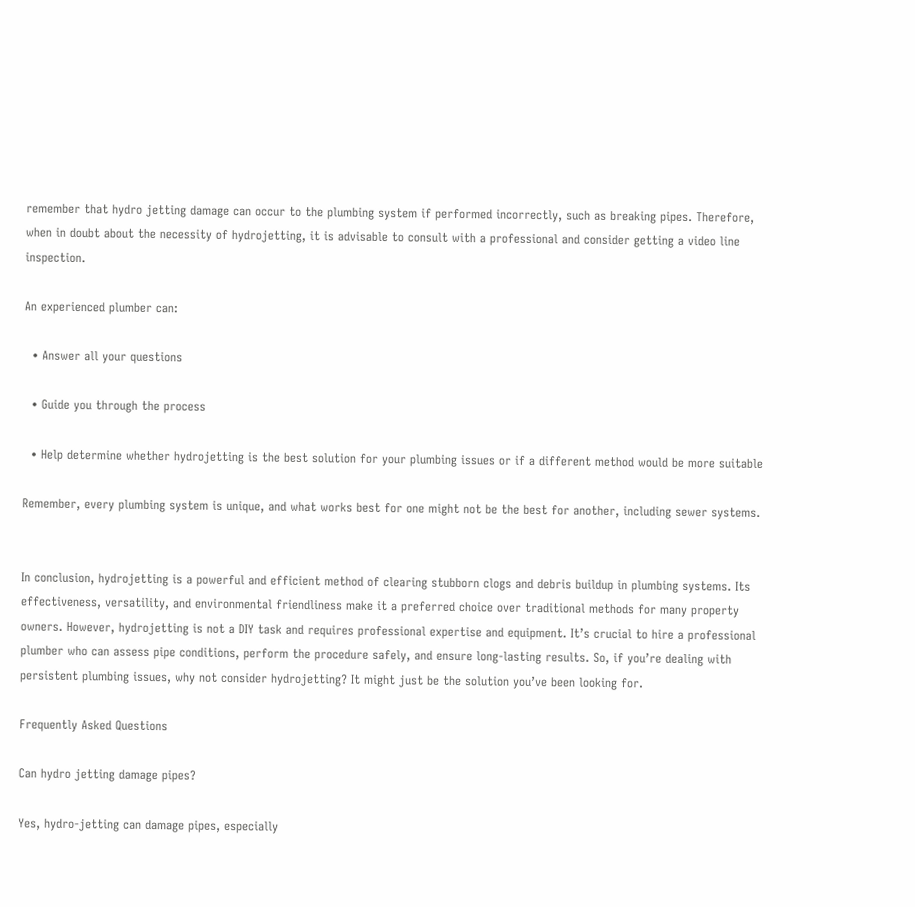remember that hydro jetting damage can occur to the plumbing system if performed incorrectly, such as breaking pipes. Therefore, when in doubt about the necessity of hydrojetting, it is advisable to consult with a professional and consider getting a video line inspection.

An experienced plumber can:

  • Answer all your questions

  • Guide you through the process

  • Help determine whether hydrojetting is the best solution for your plumbing issues or if a different method would be more suitable

Remember, every plumbing system is unique, and what works best for one might not be the best for another, including sewer systems.


In conclusion, hydrojetting is a powerful and efficient method of clearing stubborn clogs and debris buildup in plumbing systems. Its effectiveness, versatility, and environmental friendliness make it a preferred choice over traditional methods for many property owners. However, hydrojetting is not a DIY task and requires professional expertise and equipment. It’s crucial to hire a professional plumber who can assess pipe conditions, perform the procedure safely, and ensure long-lasting results. So, if you’re dealing with persistent plumbing issues, why not consider hydrojetting? It might just be the solution you’ve been looking for.

Frequently Asked Questions

Can hydro jetting damage pipes?

Yes, hydro-jetting can damage pipes, especially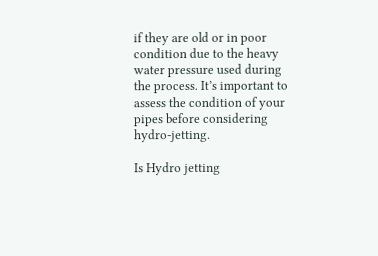if they are old or in poor condition due to the heavy water pressure used during the process. It’s important to assess the condition of your pipes before considering hydro-jetting.

Is Hydro jetting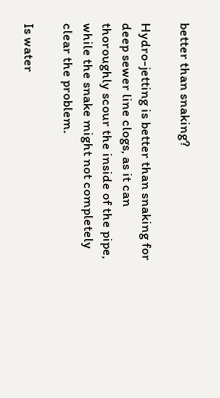better than snaking?

Hydro-jetting is better than snaking for deep sewer line clogs, as it can thoroughly scour the inside of the pipe, while the snake might not completely clear the problem.

Is water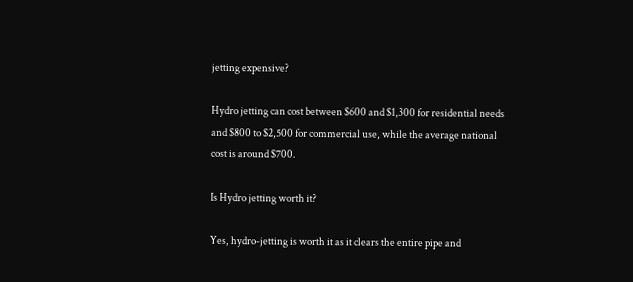jetting expensive?

Hydro jetting can cost between $600 and $1,300 for residential needs and $800 to $2,500 for commercial use, while the average national cost is around $700.

Is Hydro jetting worth it?

Yes, hydro-jetting is worth it as it clears the entire pipe and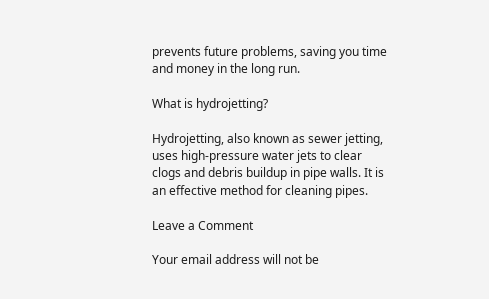prevents future problems, saving you time and money in the long run.

What is hydrojetting?

Hydrojetting, also known as sewer jetting, uses high-pressure water jets to clear clogs and debris buildup in pipe walls. It is an effective method for cleaning pipes.

Leave a Comment

Your email address will not be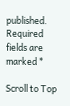published. Required fields are marked *

Scroll to Top